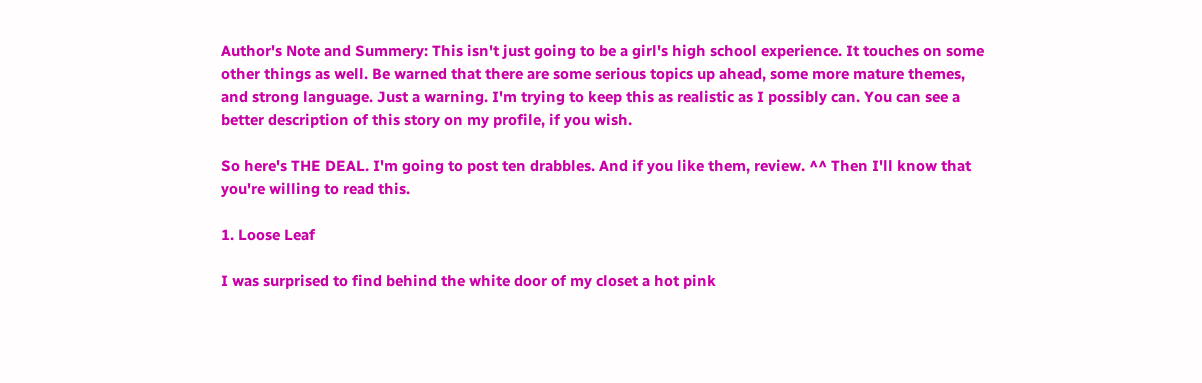Author's Note and Summery: This isn't just going to be a girl's high school experience. It touches on some other things as well. Be warned that there are some serious topics up ahead, some more mature themes, and strong language. Just a warning. I'm trying to keep this as realistic as I possibly can. You can see a better description of this story on my profile, if you wish.

So here's THE DEAL. I'm going to post ten drabbles. And if you like them, review. ^^ Then I'll know that you're willing to read this.

1. Loose Leaf

I was surprised to find behind the white door of my closet a hot pink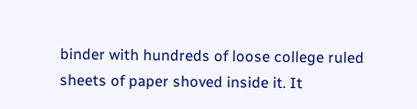binder with hundreds of loose college ruled sheets of paper shoved inside it. It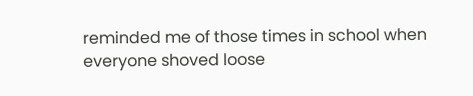reminded me of those times in school when everyone shoved loose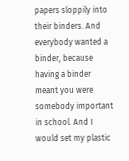papers sloppily into their binders. And everybody wanted a binder, because having a binder meant you were somebody important in school. And I would set my plastic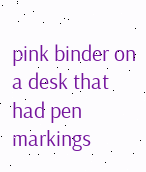pink binder on a desk that had pen markings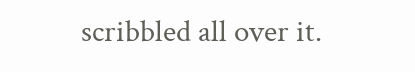scribbled all over it.